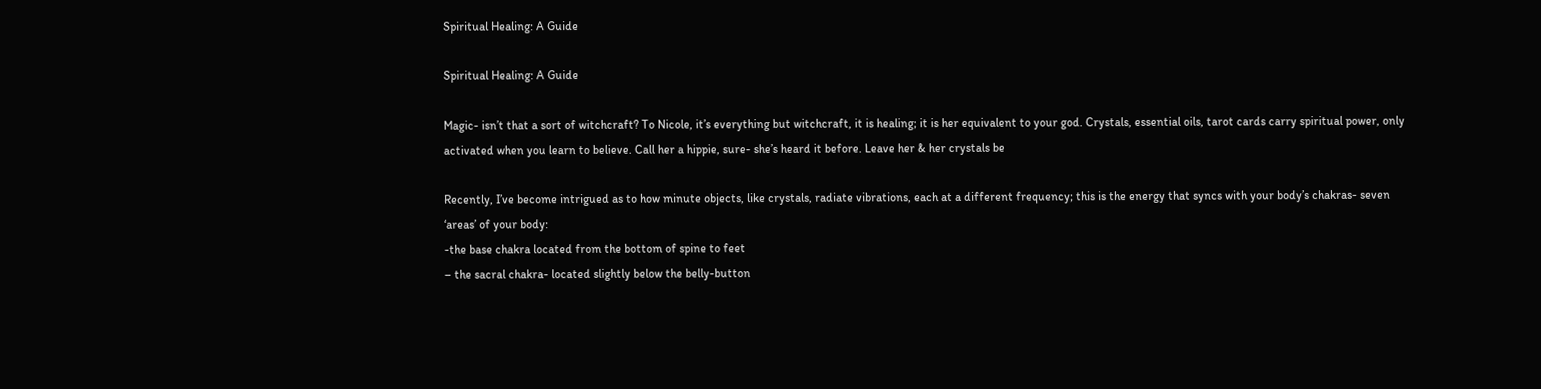Spiritual Healing: A Guide

Spiritual Healing: A Guide

Magic- isn’t that a sort of witchcraft? To Nicole, it’s everything but witchcraft, it is healing; it is her equivalent to your god. Crystals, essential oils, tarot cards carry spiritual power, only activated when you learn to believe. Call her a hippie, sure- she’s heard it before. Leave her & her crystals be

Recently, I’ve become intrigued as to how minute objects, like crystals, radiate vibrations, each at a different frequency; this is the energy that syncs with your body’s chakras- seven ‘areas’ of your body:
-the base chakra located from the bottom of spine to feet
– the sacral chakra- located slightly below the belly-button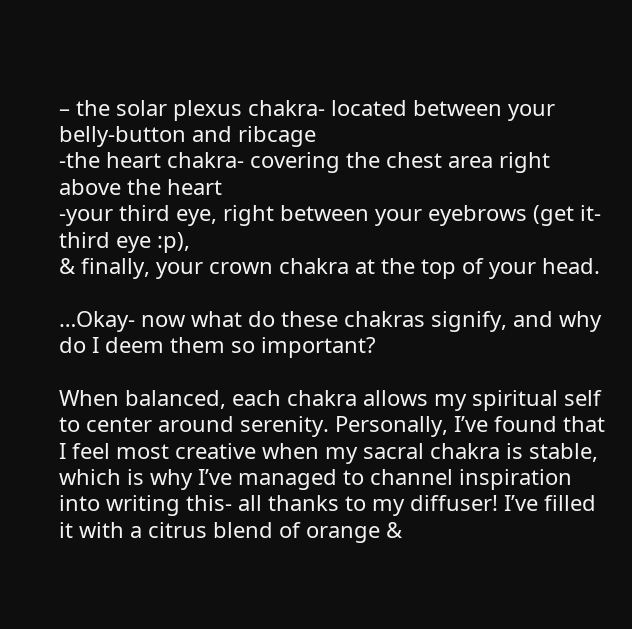– the solar plexus chakra- located between your belly-button and ribcage
-the heart chakra- covering the chest area right above the heart
-your third eye, right between your eyebrows (get it- third eye :p),
& finally, your crown chakra at the top of your head.

…Okay- now what do these chakras signify, and why do I deem them so important?

When balanced, each chakra allows my spiritual self to center around serenity. Personally, I’ve found that I feel most creative when my sacral chakra is stable, which is why I’ve managed to channel inspiration into writing this- all thanks to my diffuser! I’ve filled it with a citrus blend of orange &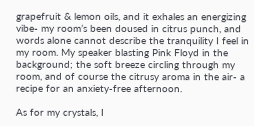grapefruit & lemon oils, and it exhales an energizing vibe- my room’s been doused in citrus punch, and words alone cannot describe the tranquility I feel in my room. My speaker blasting Pink Floyd in the background; the soft breeze circling through my room, and of course the citrusy aroma in the air- a recipe for an anxiety-free afternoon.

As for my crystals, I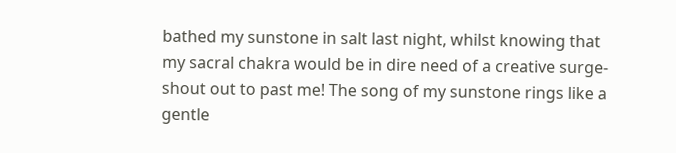bathed my sunstone in salt last night, whilst knowing that my sacral chakra would be in dire need of a creative surge- shout out to past me! The song of my sunstone rings like a gentle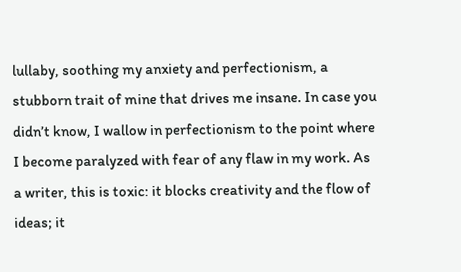lullaby, soothing my anxiety and perfectionism, a stubborn trait of mine that drives me insane. In case you didn’t know, I wallow in perfectionism to the point where I become paralyzed with fear of any flaw in my work. As a writer, this is toxic: it blocks creativity and the flow of ideas; it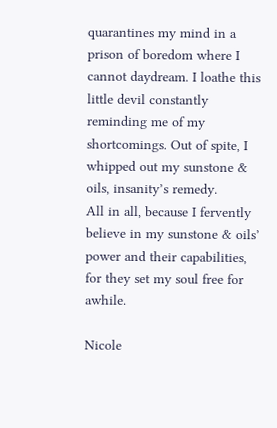quarantines my mind in a prison of boredom where I cannot daydream. I loathe this little devil constantly reminding me of my shortcomings. Out of spite, I whipped out my sunstone & oils, insanity’s remedy.
All in all, because I fervently believe in my sunstone & oils’ power and their capabilities, for they set my soul free for awhile.

Nicole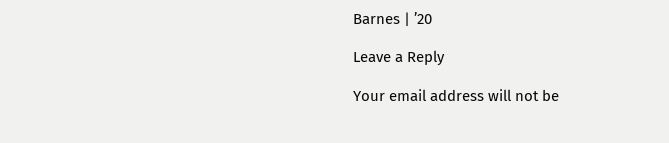Barnes | ’20

Leave a Reply

Your email address will not be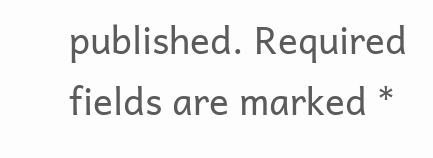published. Required fields are marked *